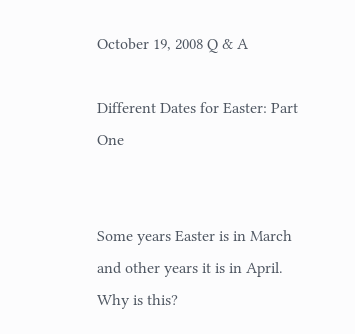October 19, 2008 Q & A

Different Dates for Easter: Part One


Some years Easter is in March and other years it is in April. Why is this?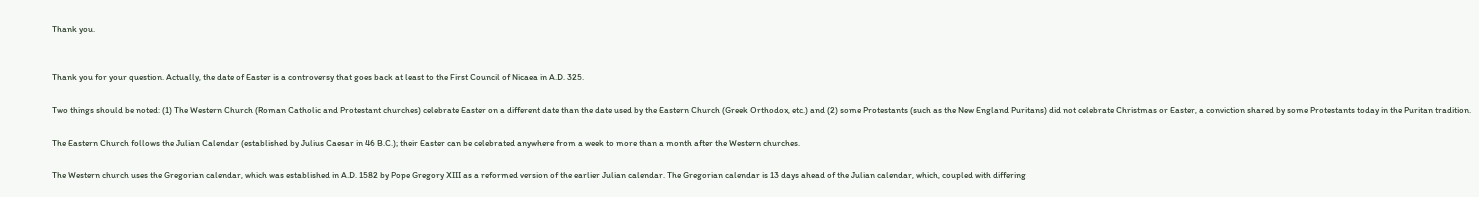Thank you.


Thank you for your question. Actually, the date of Easter is a controversy that goes back at least to the First Council of Nicaea in A.D. 325.

Two things should be noted: (1) The Western Church (Roman Catholic and Protestant churches) celebrate Easter on a different date than the date used by the Eastern Church (Greek Orthodox, etc.) and (2) some Protestants (such as the New England Puritans) did not celebrate Christmas or Easter, a conviction shared by some Protestants today in the Puritan tradition.

The Eastern Church follows the Julian Calendar (established by Julius Caesar in 46 B.C.); their Easter can be celebrated anywhere from a week to more than a month after the Western churches.

The Western church uses the Gregorian calendar, which was established in A.D. 1582 by Pope Gregory XIII as a reformed version of the earlier Julian calendar. The Gregorian calendar is 13 days ahead of the Julian calendar, which, coupled with differing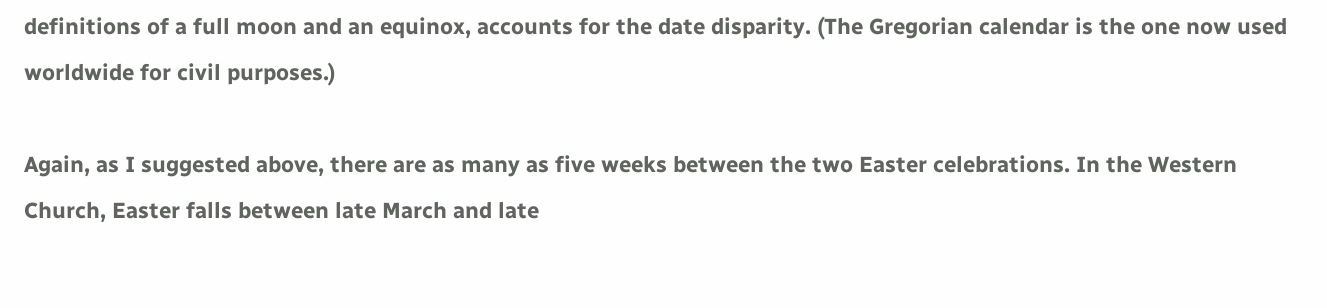definitions of a full moon and an equinox, accounts for the date disparity. (The Gregorian calendar is the one now used worldwide for civil purposes.)

Again, as I suggested above, there are as many as five weeks between the two Easter celebrations. In the Western Church, Easter falls between late March and late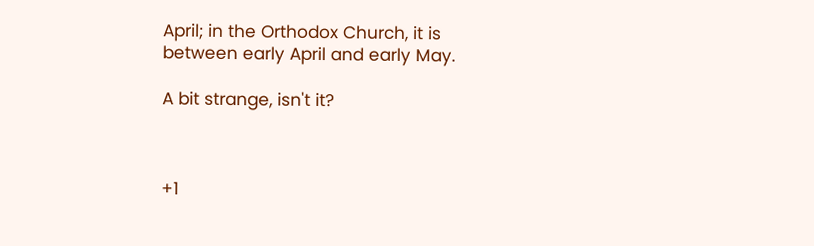April; in the Orthodox Church, it is between early April and early May.

A bit strange, isn't it?



+1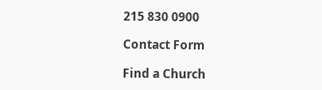215 830 0900

Contact Form

Find a Church